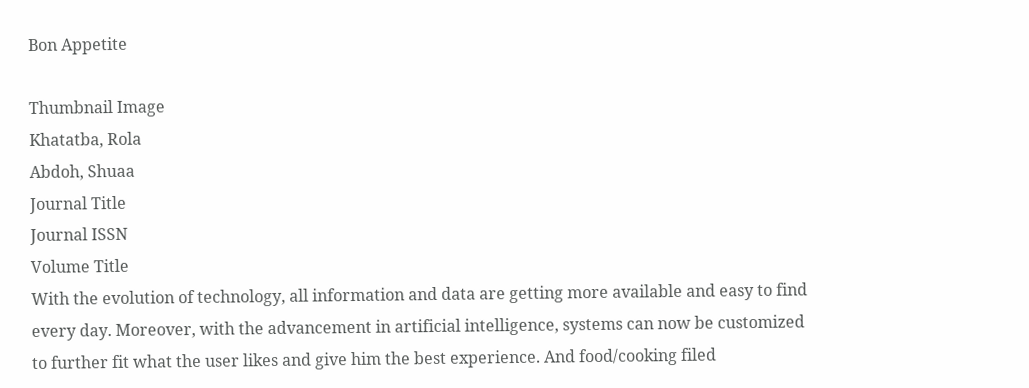Bon Appetite

Thumbnail Image
Khatatba, Rola
Abdoh, Shuaa
Journal Title
Journal ISSN
Volume Title
With the evolution of technology, all information and data are getting more available and easy to find every day. Moreover, with the advancement in artificial intelligence, systems can now be customized to further fit what the user likes and give him the best experience. And food/cooking filed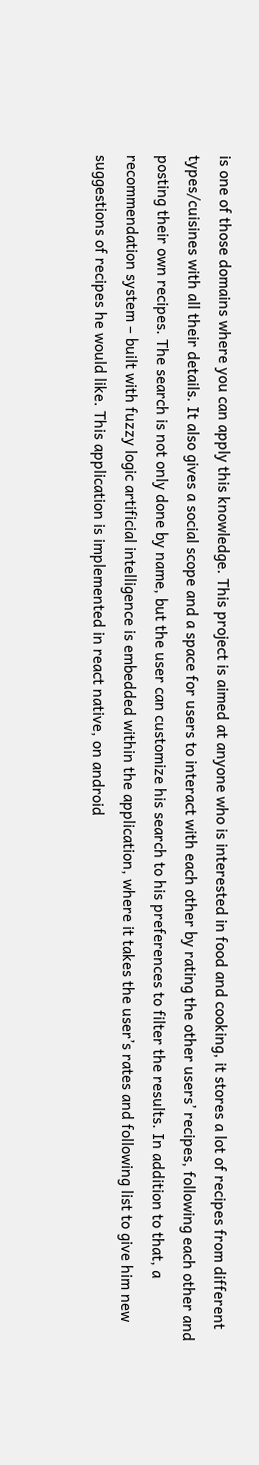is one of those domains where you can apply this knowledge. This project is aimed at anyone who is interested in food and cooking, it stores a lot of recipes from different types/cuisines with all their details. It also gives a social scope and a space for users to interact with each other by rating the other users’ recipes, following each other and posting their own recipes. The search is not only done by name, but the user can customize his search to his preferences to filter the results. In addition to that, a recommendation system – built with fuzzy logic artificial intelligence is embedded within the application, where it takes the user’s rates and following list to give him new suggestions of recipes he would like. This application is implemented in react native, on android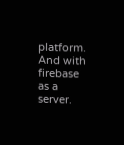platform. And with firebase as a server.